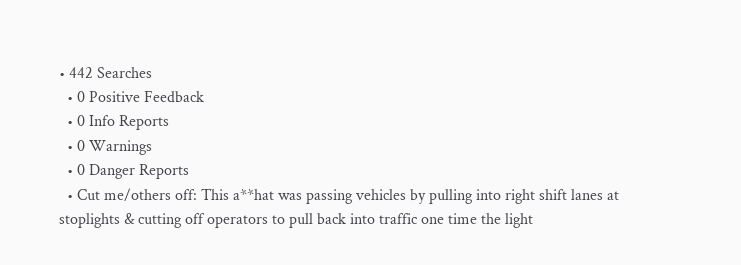• 442 Searches
  • 0 Positive Feedback
  • 0 Info Reports
  • 0 Warnings
  • 0 Danger Reports
  • Cut me/others off: This a**hat was passing vehicles by pulling into right shift lanes at stoplights & cutting off operators to pull back into traffic one time the light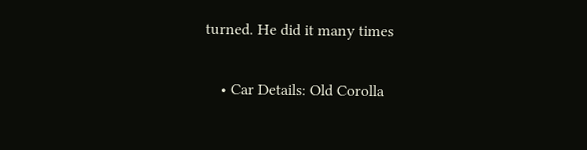turned. He did it many times

    • Car Details: Old Corolla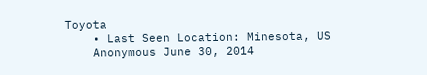Toyota
    • Last Seen Location: Minesota, US
    Anonymous June 30, 2014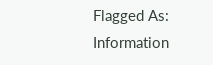Flagged As: Information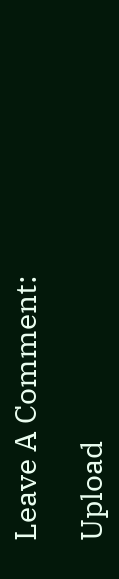Leave A Comment:

Upload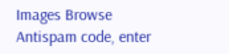Images Browse
Antispam code, enter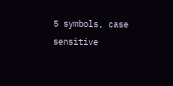5 symbols, case sensitive